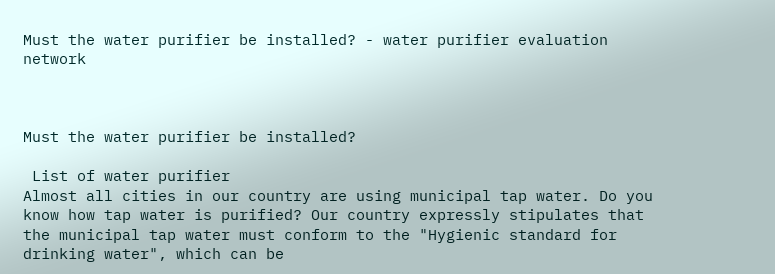Must the water purifier be installed? - water purifier evaluation network



Must the water purifier be installed?

 List of water purifier
Almost all cities in our country are using municipal tap water. Do you know how tap water is purified? Our country expressly stipulates that the municipal tap water must conform to the "Hygienic standard for drinking water", which can be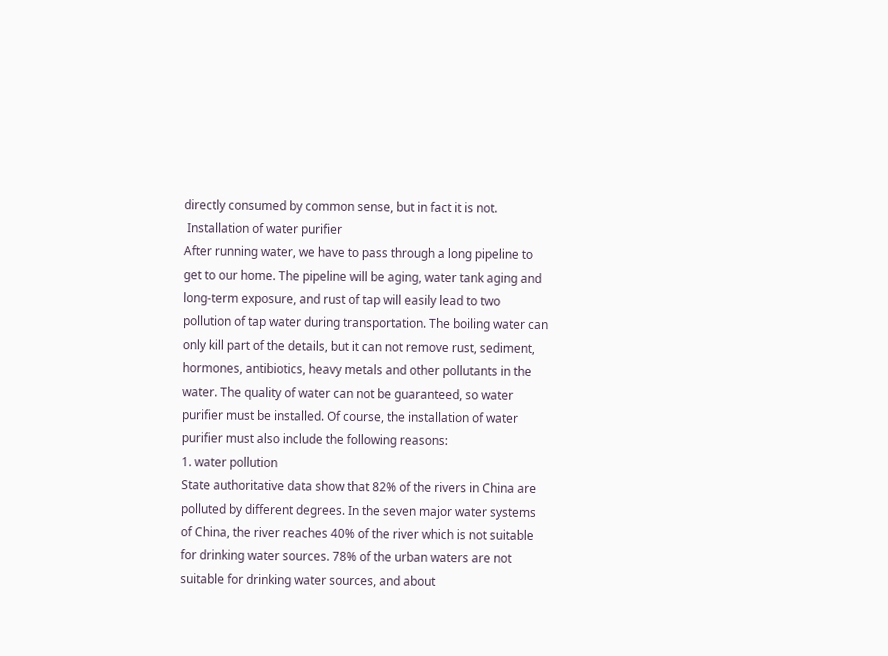directly consumed by common sense, but in fact it is not.
 Installation of water purifier
After running water, we have to pass through a long pipeline to get to our home. The pipeline will be aging, water tank aging and long-term exposure, and rust of tap will easily lead to two pollution of tap water during transportation. The boiling water can only kill part of the details, but it can not remove rust, sediment, hormones, antibiotics, heavy metals and other pollutants in the water. The quality of water can not be guaranteed, so water purifier must be installed. Of course, the installation of water purifier must also include the following reasons:
1. water pollution
State authoritative data show that 82% of the rivers in China are polluted by different degrees. In the seven major water systems of China, the river reaches 40% of the river which is not suitable for drinking water sources. 78% of the urban waters are not suitable for drinking water sources, and about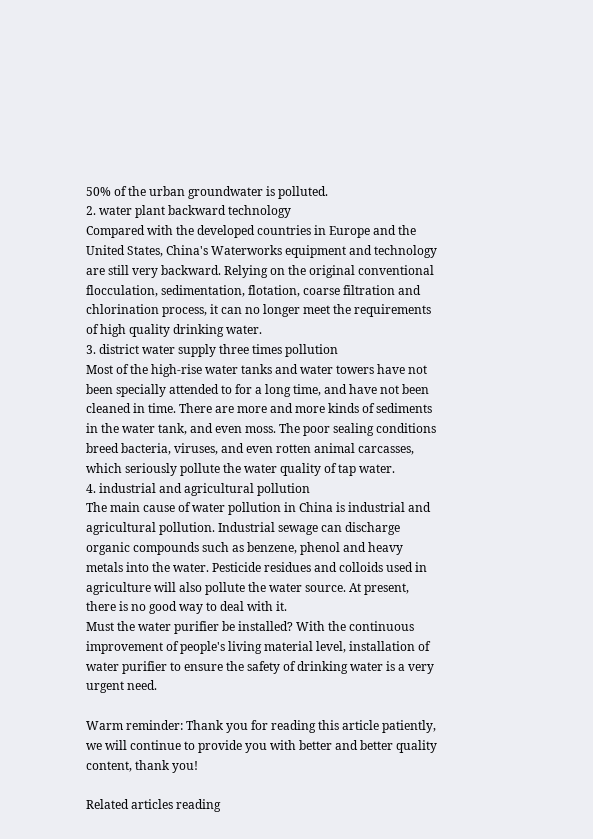50% of the urban groundwater is polluted.
2. water plant backward technology
Compared with the developed countries in Europe and the United States, China's Waterworks equipment and technology are still very backward. Relying on the original conventional flocculation, sedimentation, flotation, coarse filtration and chlorination process, it can no longer meet the requirements of high quality drinking water.
3. district water supply three times pollution
Most of the high-rise water tanks and water towers have not been specially attended to for a long time, and have not been cleaned in time. There are more and more kinds of sediments in the water tank, and even moss. The poor sealing conditions breed bacteria, viruses, and even rotten animal carcasses, which seriously pollute the water quality of tap water.
4. industrial and agricultural pollution
The main cause of water pollution in China is industrial and agricultural pollution. Industrial sewage can discharge organic compounds such as benzene, phenol and heavy metals into the water. Pesticide residues and colloids used in agriculture will also pollute the water source. At present, there is no good way to deal with it.
Must the water purifier be installed? With the continuous improvement of people's living material level, installation of water purifier to ensure the safety of drinking water is a very urgent need.

Warm reminder: Thank you for reading this article patiently, we will continue to provide you with better and better quality content, thank you!

Related articles reading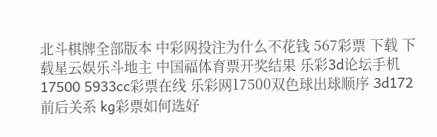北斗棋牌全部版本 中彩网投注为什么不花钱 567彩票 下载 下载星云娱乐斗地主 中国福体育票开奖结果 乐彩3d论坛手机17500 5933cc彩票在线 乐彩网17500双色球出球顺序 3d172前后关系 kg彩票如何选好